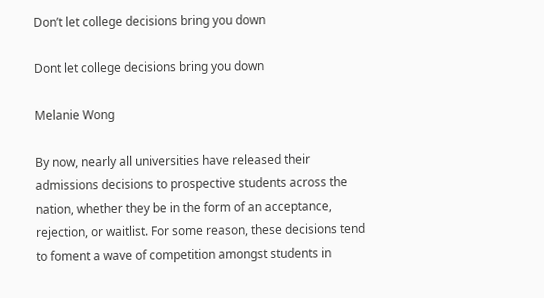Don’t let college decisions bring you down

Dont let college decisions bring you down

Melanie Wong

By now, nearly all universities have released their admissions decisions to prospective students across the nation, whether they be in the form of an acceptance, rejection, or waitlist. For some reason, these decisions tend to foment a wave of competition amongst students in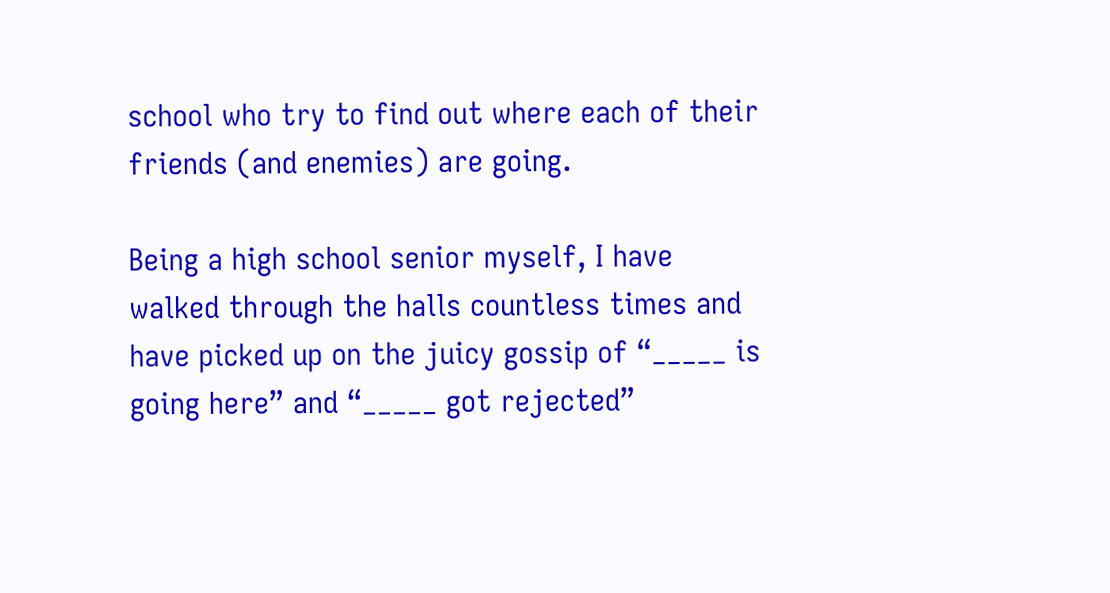school who try to find out where each of their friends (and enemies) are going.

Being a high school senior myself, I have walked through the halls countless times and have picked up on the juicy gossip of “_____ is going here” and “_____ got rejected”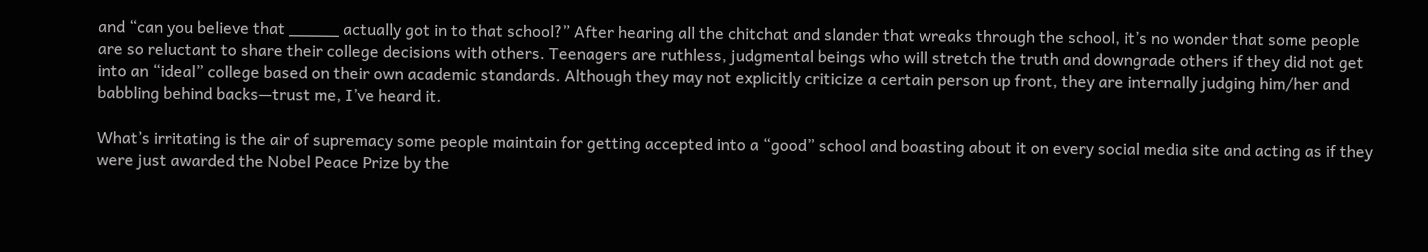and “can you believe that _____ actually got in to that school?” After hearing all the chitchat and slander that wreaks through the school, it’s no wonder that some people are so reluctant to share their college decisions with others. Teenagers are ruthless, judgmental beings who will stretch the truth and downgrade others if they did not get into an “ideal” college based on their own academic standards. Although they may not explicitly criticize a certain person up front, they are internally judging him/her and babbling behind backs—trust me, I’ve heard it.

What’s irritating is the air of supremacy some people maintain for getting accepted into a “good” school and boasting about it on every social media site and acting as if they were just awarded the Nobel Peace Prize by the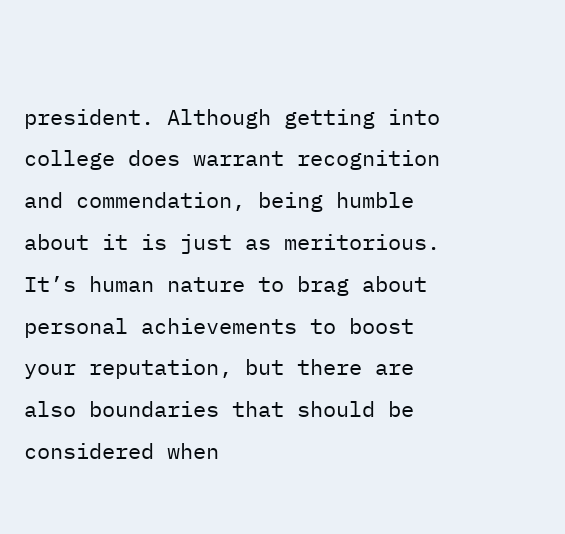president. Although getting into college does warrant recognition and commendation, being humble about it is just as meritorious. It’s human nature to brag about personal achievements to boost your reputation, but there are also boundaries that should be considered when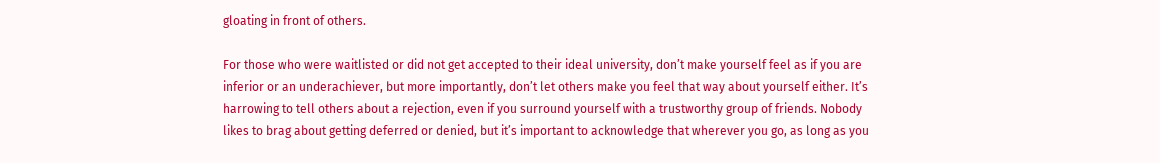gloating in front of others.

For those who were waitlisted or did not get accepted to their ideal university, don’t make yourself feel as if you are inferior or an underachiever, but more importantly, don’t let others make you feel that way about yourself either. It’s harrowing to tell others about a rejection, even if you surround yourself with a trustworthy group of friends. Nobody likes to brag about getting deferred or denied, but it’s important to acknowledge that wherever you go, as long as you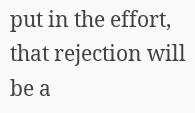put in the effort, that rejection will be a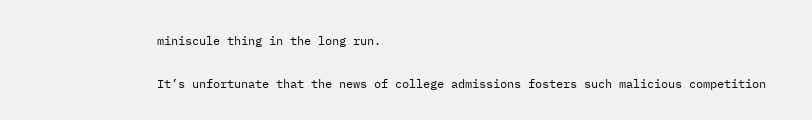miniscule thing in the long run.

It’s unfortunate that the news of college admissions fosters such malicious competition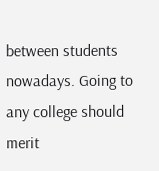between students nowadays. Going to any college should merit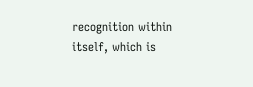recognition within itself, which is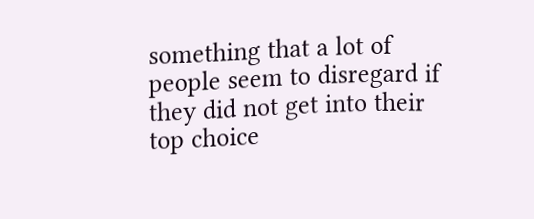something that a lot of people seem to disregard if they did not get into their top choice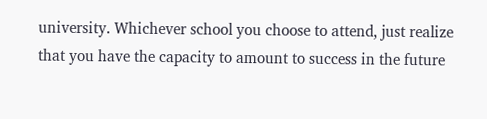university. Whichever school you choose to attend, just realize that you have the capacity to amount to success in the future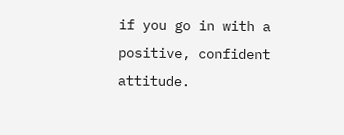if you go in with a positive, confident attitude.